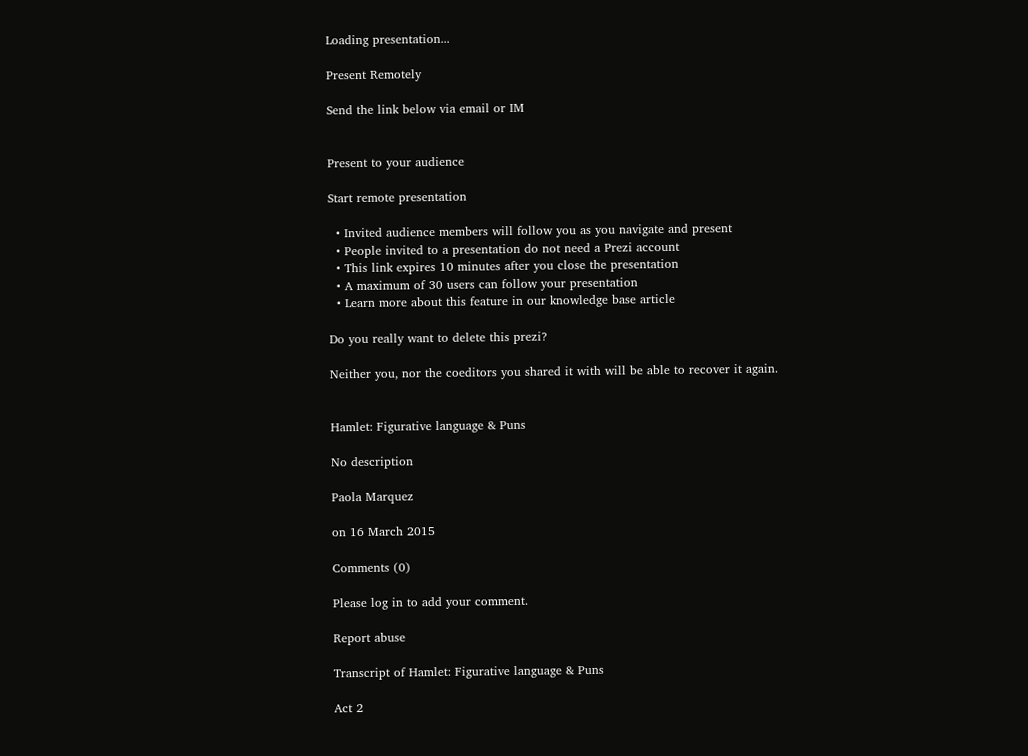Loading presentation...

Present Remotely

Send the link below via email or IM


Present to your audience

Start remote presentation

  • Invited audience members will follow you as you navigate and present
  • People invited to a presentation do not need a Prezi account
  • This link expires 10 minutes after you close the presentation
  • A maximum of 30 users can follow your presentation
  • Learn more about this feature in our knowledge base article

Do you really want to delete this prezi?

Neither you, nor the coeditors you shared it with will be able to recover it again.


Hamlet: Figurative language & Puns

No description

Paola Marquez

on 16 March 2015

Comments (0)

Please log in to add your comment.

Report abuse

Transcript of Hamlet: Figurative language & Puns

Act 2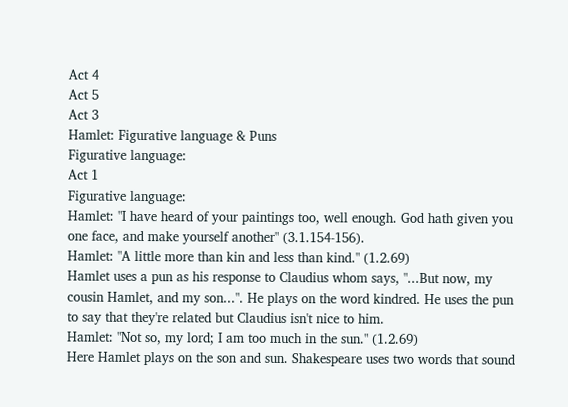Act 4
Act 5
Act 3
Hamlet: Figurative language & Puns
Figurative language:
Act 1
Figurative language:
Hamlet: "I have heard of your paintings too, well enough. God hath given you one face, and make yourself another" (3.1.154-156).
Hamlet: "A little more than kin and less than kind." (1.2.69)
Hamlet uses a pun as his response to Claudius whom says, "...But now, my cousin Hamlet, and my son...". He plays on the word kindred. He uses the pun to say that they're related but Claudius isn't nice to him.
Hamlet: "Not so, my lord; I am too much in the sun." (1.2.69)
Here Hamlet plays on the son and sun. Shakespeare uses two words that sound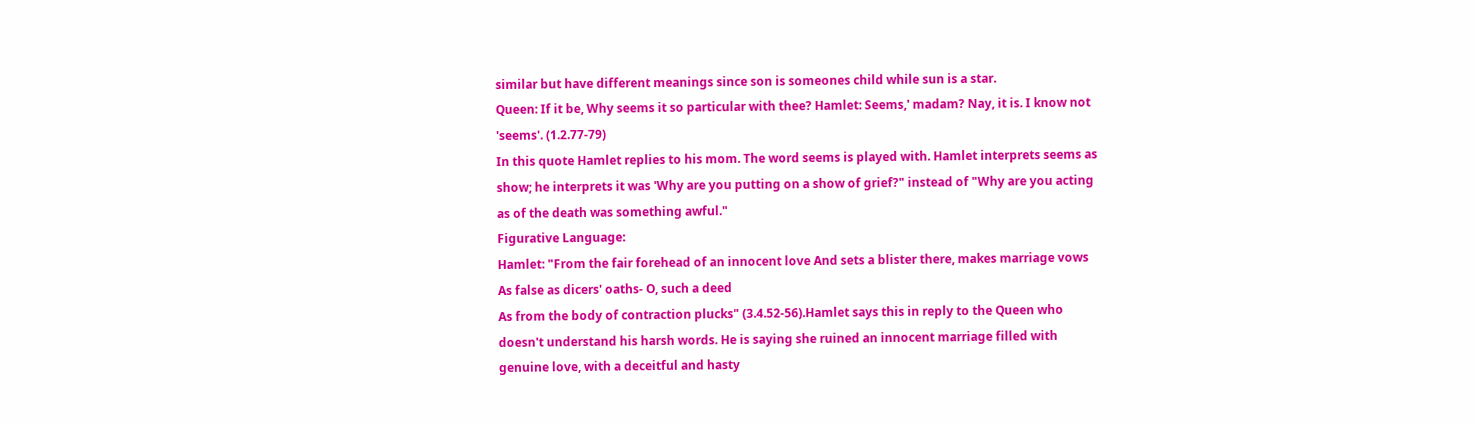similar but have different meanings since son is someones child while sun is a star.
Queen: If it be, Why seems it so particular with thee? Hamlet: Seems,' madam? Nay, it is. I know not 'seems'. (1.2.77-79)
In this quote Hamlet replies to his mom. The word seems is played with. Hamlet interprets seems as show; he interprets it was 'Why are you putting on a show of grief?" instead of "Why are you acting as of the death was something awful."
Figurative Language:
Hamlet: "From the fair forehead of an innocent love And sets a blister there, makes marriage vows
As false as dicers' oaths- O, such a deed
As from the body of contraction plucks" (3.4.52-56).Hamlet says this in reply to the Queen who doesn't understand his harsh words. He is saying she ruined an innocent marriage filled with genuine love, with a deceitful and hasty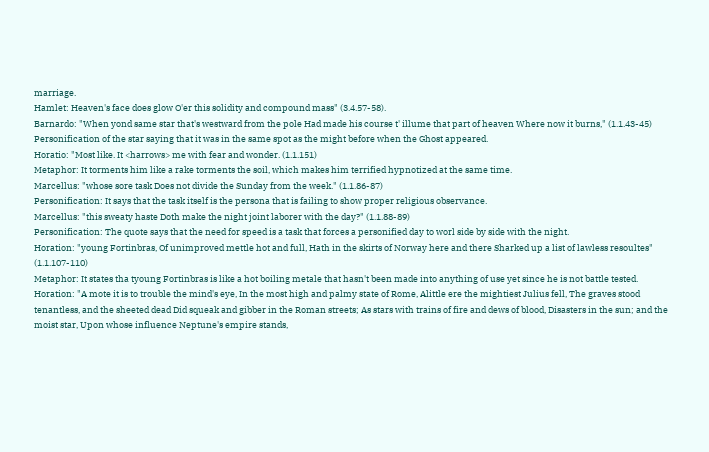marriage.
Hamlet: Heaven's face does glow O'er this solidity and compound mass" (3.4.57-58).
Barnardo: "When yond same star that's westward from the pole Had made his course t' illume that part of heaven Where now it burns," (1.1.43-45)
Personification of the star saying that it was in the same spot as the might before when the Ghost appeared.
Horatio: "Most like. It <harrows> me with fear and wonder. (1.1.151)
Metaphor: It torments him like a rake torments the soil, which makes him terrified hypnotized at the same time.
Marcellus: "whose sore task Does not divide the Sunday from the week." (1.1.86-87)
Personification: It says that the task itself is the persona that is failing to show proper religious observance.
Marcellus: "this sweaty haste Doth make the night joint laborer with the day?" (1.1.88-89)
Personification: The quote says that the need for speed is a task that forces a personified day to worl side by side with the night.
Horation: "young Fortinbras, Of unimproved mettle hot and full, Hath in the skirts of Norway here and there Sharked up a list of lawless resoultes" (1.1.107-110)
Metaphor: It states tha tyoung Fortinbras is like a hot boiling metale that hasn't been made into anything of use yet since he is not battle tested.
Horation: "A mote it is to trouble the mind's eye, In the most high and palmy state of Rome, Alittle ere the mightiest Julius fell, The graves stood tenantless, and the sheeted dead Did squeak and gibber in the Roman streets; As stars with trains of fire and dews of blood, Disasters in the sun; and the moist star, Upon whose influence Neptune's empire stands,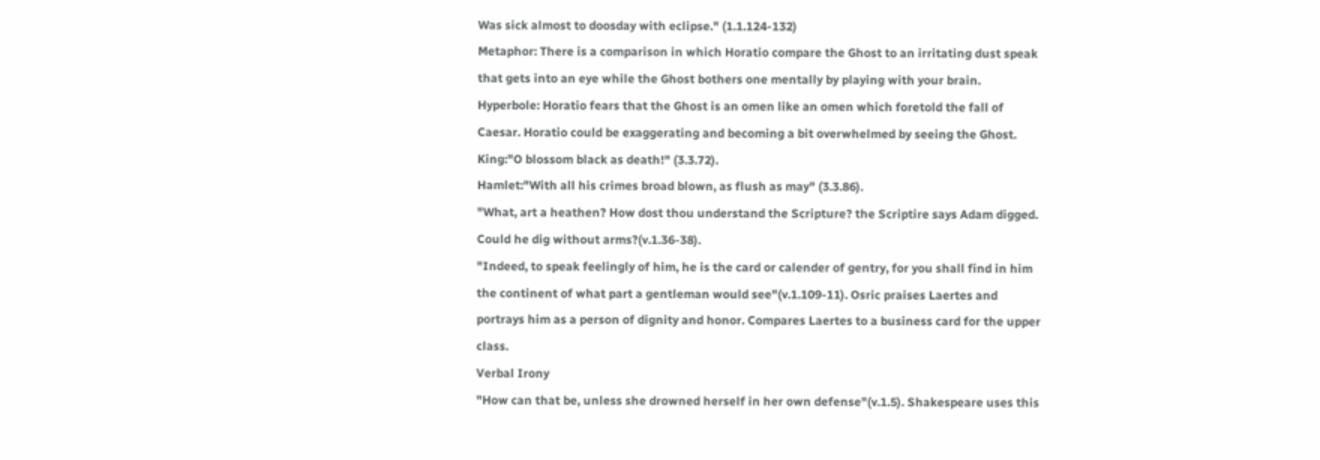Was sick almost to doosday with eclipse." (1.1.124-132)
Metaphor: There is a comparison in which Horatio compare the Ghost to an irritating dust speak that gets into an eye while the Ghost bothers one mentally by playing with your brain.
Hyperbole: Horatio fears that the Ghost is an omen like an omen which foretold the fall of Caesar. Horatio could be exaggerating and becoming a bit overwhelmed by seeing the Ghost.
King:"O blossom black as death!" (3.3.72).
Hamlet:"With all his crimes broad blown, as flush as may" (3.3.86).
"What, art a heathen? How dost thou understand the Scripture? the Scriptire says Adam digged. Could he dig without arms?(v.1.36-38).
"Indeed, to speak feelingly of him, he is the card or calender of gentry, for you shall find in him the continent of what part a gentleman would see"(v.1.109-11). Osric praises Laertes and portrays him as a person of dignity and honor. Compares Laertes to a business card for the upper class.
Verbal Irony
"How can that be, unless she drowned herself in her own defense"(v.1.5). Shakespeare uses this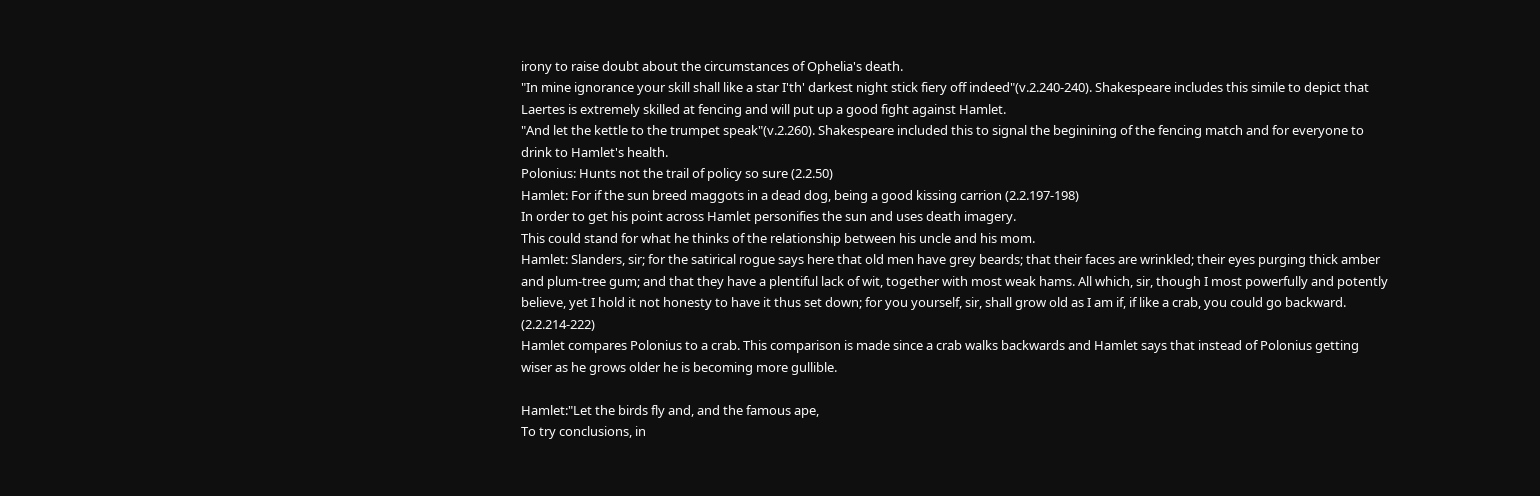irony to raise doubt about the circumstances of Ophelia's death.
"In mine ignorance your skill shall like a star I'th' darkest night stick fiery off indeed"(v.2.240-240). Shakespeare includes this simile to depict that Laertes is extremely skilled at fencing and will put up a good fight against Hamlet.
"And let the kettle to the trumpet speak"(v.2.260). Shakespeare included this to signal the beginining of the fencing match and for everyone to drink to Hamlet's health.
Polonius: Hunts not the trail of policy so sure (2.2.50)
Hamlet: For if the sun breed maggots in a dead dog, being a good kissing carrion (2.2.197-198)
In order to get his point across Hamlet personifies the sun and uses death imagery.
This could stand for what he thinks of the relationship between his uncle and his mom.
Hamlet: Slanders, sir; for the satirical rogue says here that old men have grey beards; that their faces are wrinkled; their eyes purging thick amber and plum-tree gum; and that they have a plentiful lack of wit, together with most weak hams. All which, sir, though I most powerfully and potently believe, yet I hold it not honesty to have it thus set down; for you yourself, sir, shall grow old as I am if, if like a crab, you could go backward. (2.2.214-222)
Hamlet compares Polonius to a crab. This comparison is made since a crab walks backwards and Hamlet says that instead of Polonius getting wiser as he grows older he is becoming more gullible.

Hamlet:"Let the birds fly and, and the famous ape,
To try conclusions, in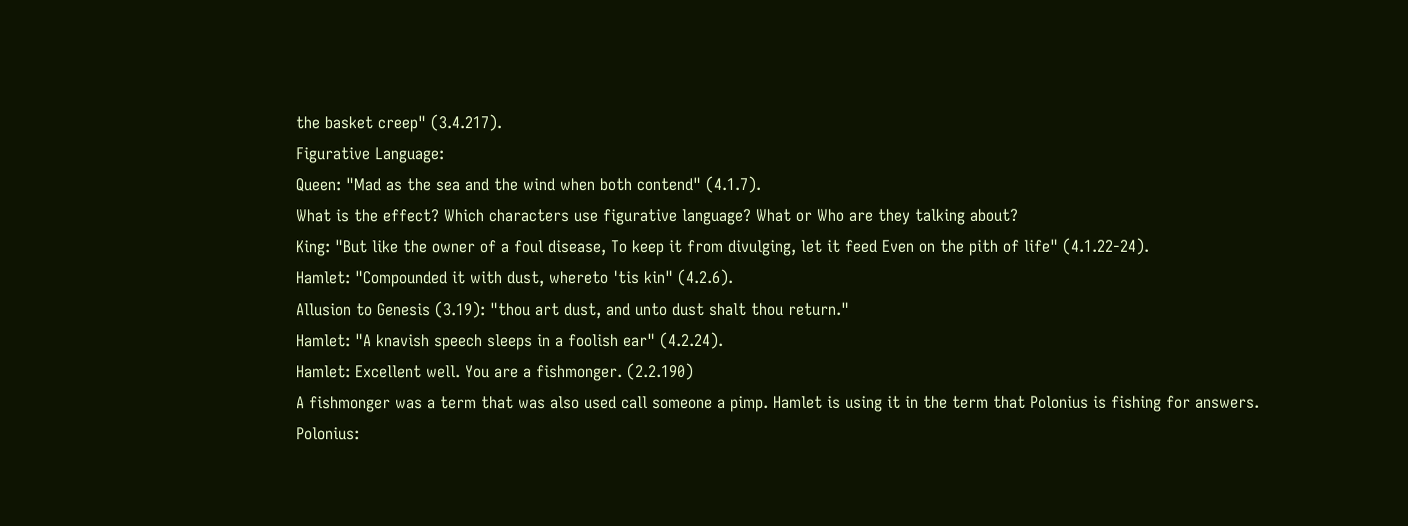the basket creep" (3.4.217).
Figurative Language:
Queen: "Mad as the sea and the wind when both contend" (4.1.7).
What is the effect? Which characters use figurative language? What or Who are they talking about?
King: "But like the owner of a foul disease, To keep it from divulging, let it feed Even on the pith of life" (4.1.22-24).
Hamlet: "Compounded it with dust, whereto 'tis kin" (4.2.6).
Allusion to Genesis (3.19): "thou art dust, and unto dust shalt thou return."
Hamlet: "A knavish speech sleeps in a foolish ear" (4.2.24).
Hamlet: Excellent well. You are a fishmonger. (2.2.190)
A fishmonger was a term that was also used call someone a pimp. Hamlet is using it in the term that Polonius is fishing for answers.
Polonius: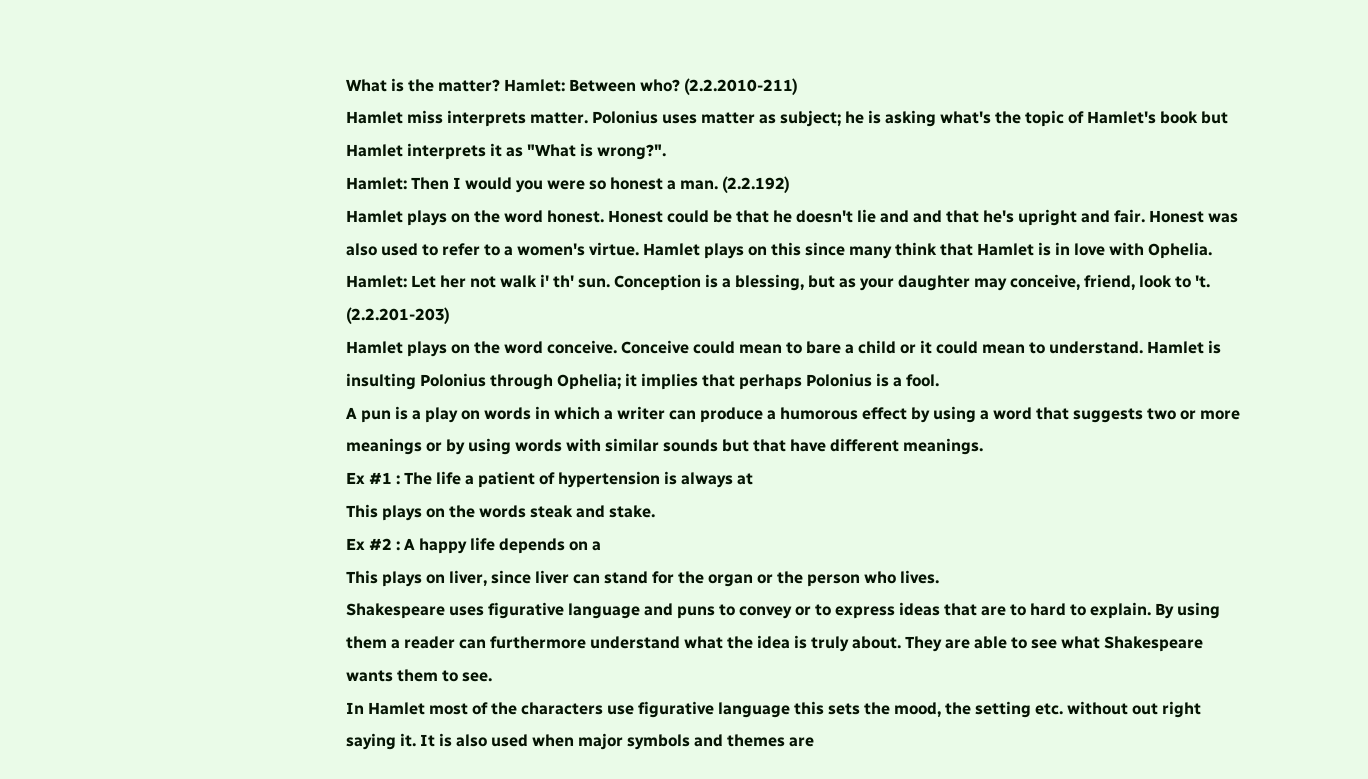What is the matter? Hamlet: Between who? (2.2.2010-211)
Hamlet miss interprets matter. Polonius uses matter as subject; he is asking what's the topic of Hamlet's book but Hamlet interprets it as "What is wrong?".
Hamlet: Then I would you were so honest a man. (2.2.192)
Hamlet plays on the word honest. Honest could be that he doesn't lie and and that he's upright and fair. Honest was also used to refer to a women's virtue. Hamlet plays on this since many think that Hamlet is in love with Ophelia.
Hamlet: Let her not walk i' th' sun. Conception is a blessing, but as your daughter may conceive, friend, look to 't. (2.2.201-203)
Hamlet plays on the word conceive. Conceive could mean to bare a child or it could mean to understand. Hamlet is insulting Polonius through Ophelia; it implies that perhaps Polonius is a fool.
A pun is a play on words in which a writer can produce a humorous effect by using a word that suggests two or more meanings or by using words with similar sounds but that have different meanings.
Ex #1 : The life a patient of hypertension is always at
This plays on the words steak and stake.
Ex #2 : A happy life depends on a
This plays on liver, since liver can stand for the organ or the person who lives.
Shakespeare uses figurative language and puns to convey or to express ideas that are to hard to explain. By using them a reader can furthermore understand what the idea is truly about. They are able to see what Shakespeare wants them to see.
In Hamlet most of the characters use figurative language this sets the mood, the setting etc. without out right saying it. It is also used when major symbols and themes are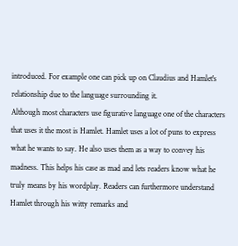introduced. For example one can pick up on Claudius and Hamlet's relationship due to the language surrounding it.
Although most characters use figurative language one of the characters that uses it the most is Hamlet. Hamlet uses a lot of puns to express what he wants to say. He also uses them as a way to convey his madness. This helps his case as mad and lets readers know what he truly means by his wordplay. Readers can furthermore understand Hamlet through his witty remarks and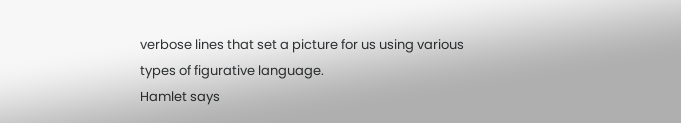verbose lines that set a picture for us using various types of figurative language.
Hamlet says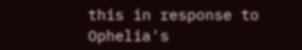this in response to Ophelia's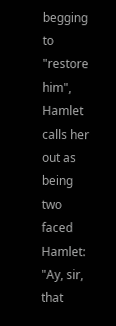begging to "restore him", Hamlet calls her out as being two faced
Hamlet: "Ay, sir, that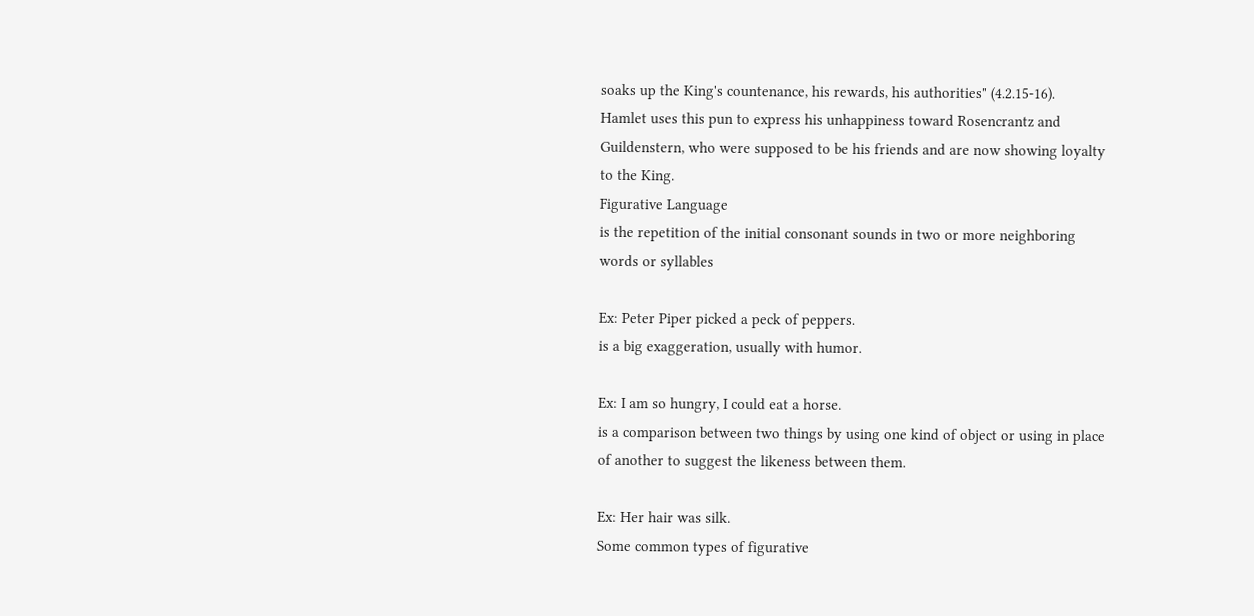soaks up the King's countenance, his rewards, his authorities" (4.2.15-16).
Hamlet uses this pun to express his unhappiness toward Rosencrantz and Guildenstern, who were supposed to be his friends and are now showing loyalty to the King.
Figurative Language
is the repetition of the initial consonant sounds in two or more neighboring words or syllables

Ex: Peter Piper picked a peck of peppers.
is a big exaggeration, usually with humor.

Ex: I am so hungry, I could eat a horse.
is a comparison between two things by using one kind of object or using in place of another to suggest the likeness between them.

Ex: Her hair was silk.
Some common types of figurative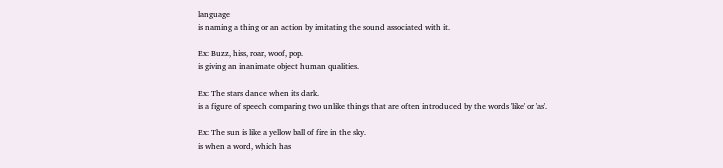language
is naming a thing or an action by imitating the sound associated with it.

Ex: Buzz, hiss, roar, woof, pop.
is giving an inanimate object human qualities.

Ex: The stars dance when its dark.
is a figure of speech comparing two unlike things that are often introduced by the words 'like' or 'as'.

Ex: The sun is like a yellow ball of fire in the sky.
is when a word, which has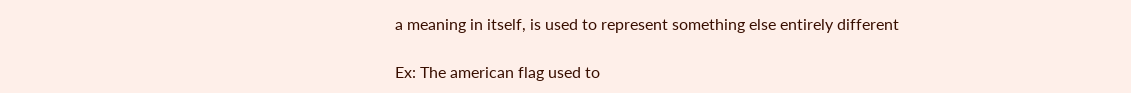a meaning in itself, is used to represent something else entirely different

Ex: The american flag used to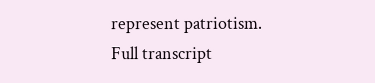represent patriotism.
Full transcript